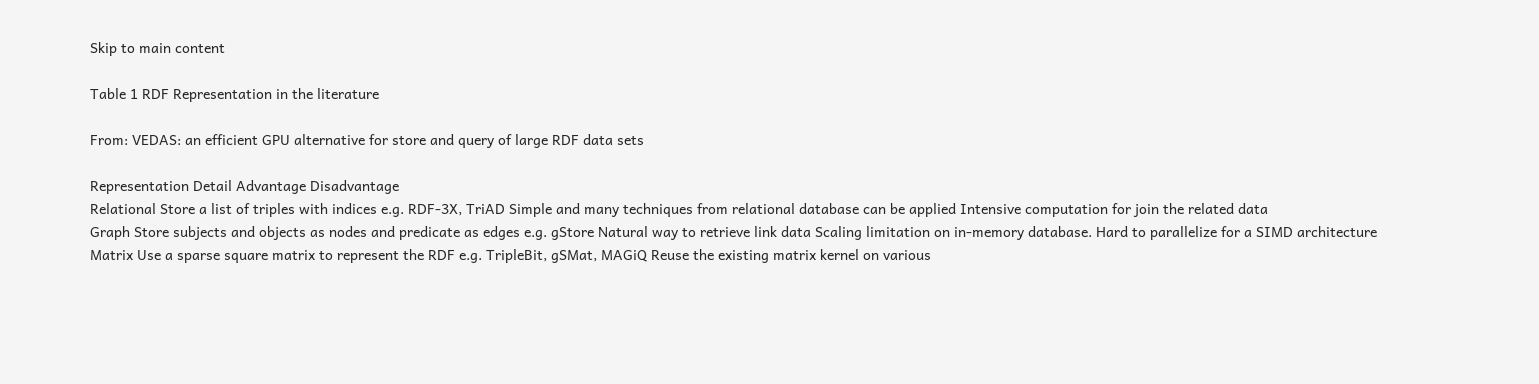Skip to main content

Table 1 RDF Representation in the literature

From: VEDAS: an efficient GPU alternative for store and query of large RDF data sets

Representation Detail Advantage Disadvantage
Relational Store a list of triples with indices e.g. RDF-3X, TriAD Simple and many techniques from relational database can be applied Intensive computation for join the related data
Graph Store subjects and objects as nodes and predicate as edges e.g. gStore Natural way to retrieve link data Scaling limitation on in-memory database. Hard to parallelize for a SIMD architecture
Matrix Use a sparse square matrix to represent the RDF e.g. TripleBit, gSMat, MAGiQ Reuse the existing matrix kernel on various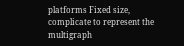platforms Fixed size, complicate to represent the multigraph